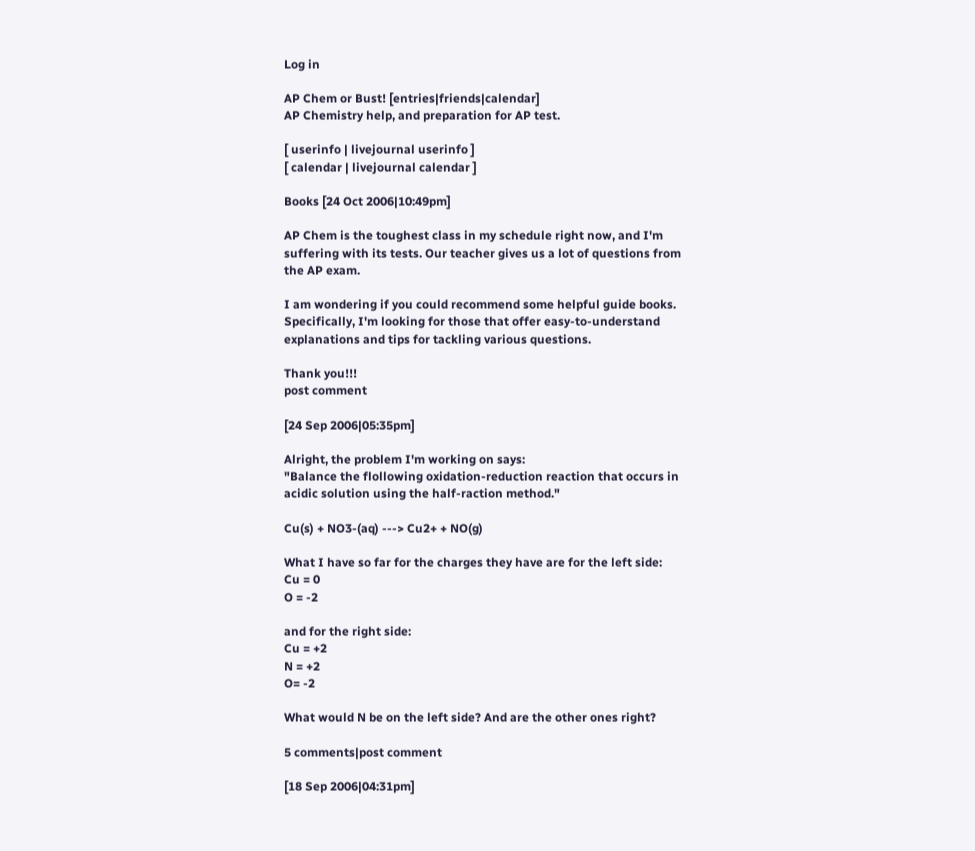Log in

AP Chem or Bust! [entries|friends|calendar]
AP Chemistry help, and preparation for AP test.

[ userinfo | livejournal userinfo ]
[ calendar | livejournal calendar ]

Books [24 Oct 2006|10:49pm]

AP Chem is the toughest class in my schedule right now, and I'm suffering with its tests. Our teacher gives us a lot of questions from the AP exam.

I am wondering if you could recommend some helpful guide books. Specifically, I'm looking for those that offer easy-to-understand explanations and tips for tackling various questions.

Thank you!!!
post comment

[24 Sep 2006|05:35pm]

Alright, the problem I'm working on says:
"Balance the flollowing oxidation-reduction reaction that occurs in acidic solution using the half-raction method."

Cu(s) + NO3-(aq) ---> Cu2+ + NO(g)

What I have so far for the charges they have are for the left side:
Cu = 0
O = -2

and for the right side:
Cu = +2
N = +2
O= -2

What would N be on the left side? And are the other ones right?

5 comments|post comment

[18 Sep 2006|04:31pm]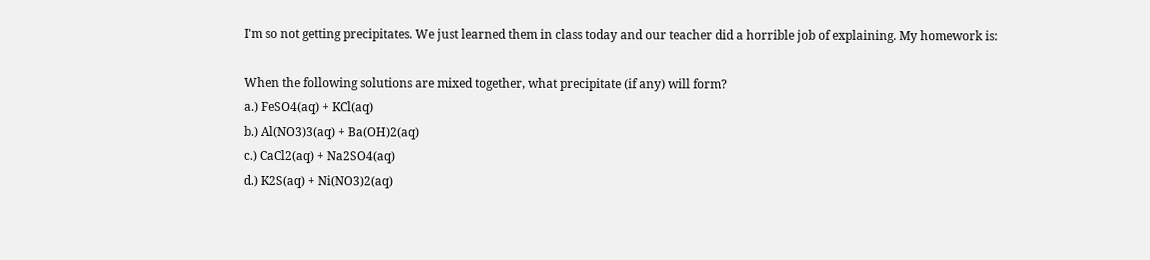I'm so not getting precipitates. We just learned them in class today and our teacher did a horrible job of explaining. My homework is:

When the following solutions are mixed together, what precipitate (if any) will form?
a.) FeSO4(aq) + KCl(aq)
b.) Al(NO3)3(aq) + Ba(OH)2(aq)
c.) CaCl2(aq) + Na2SO4(aq)
d.) K2S(aq) + Ni(NO3)2(aq)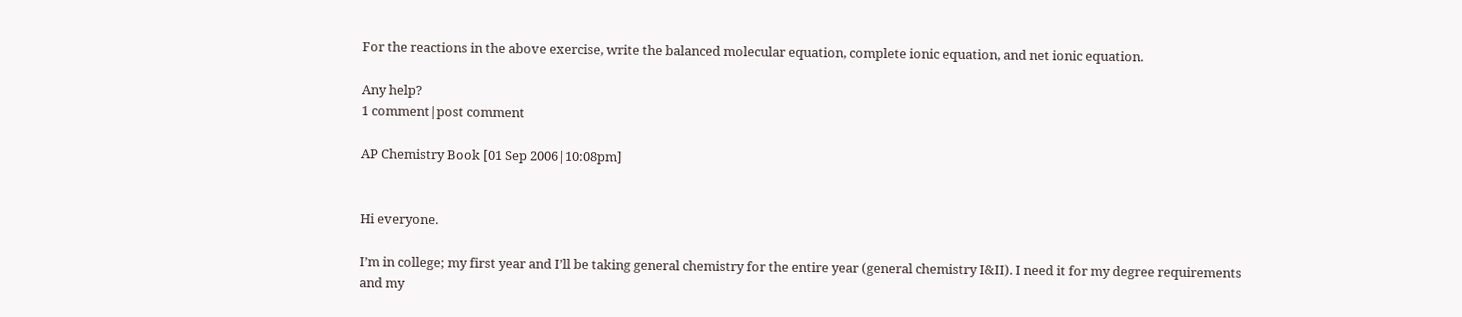For the reactions in the above exercise, write the balanced molecular equation, complete ionic equation, and net ionic equation.

Any help?
1 comment|post comment

AP Chemistry Book [01 Sep 2006|10:08pm]


Hi everyone.

I’m in college; my first year and I’ll be taking general chemistry for the entire year (general chemistry I&II). I need it for my degree requirements and my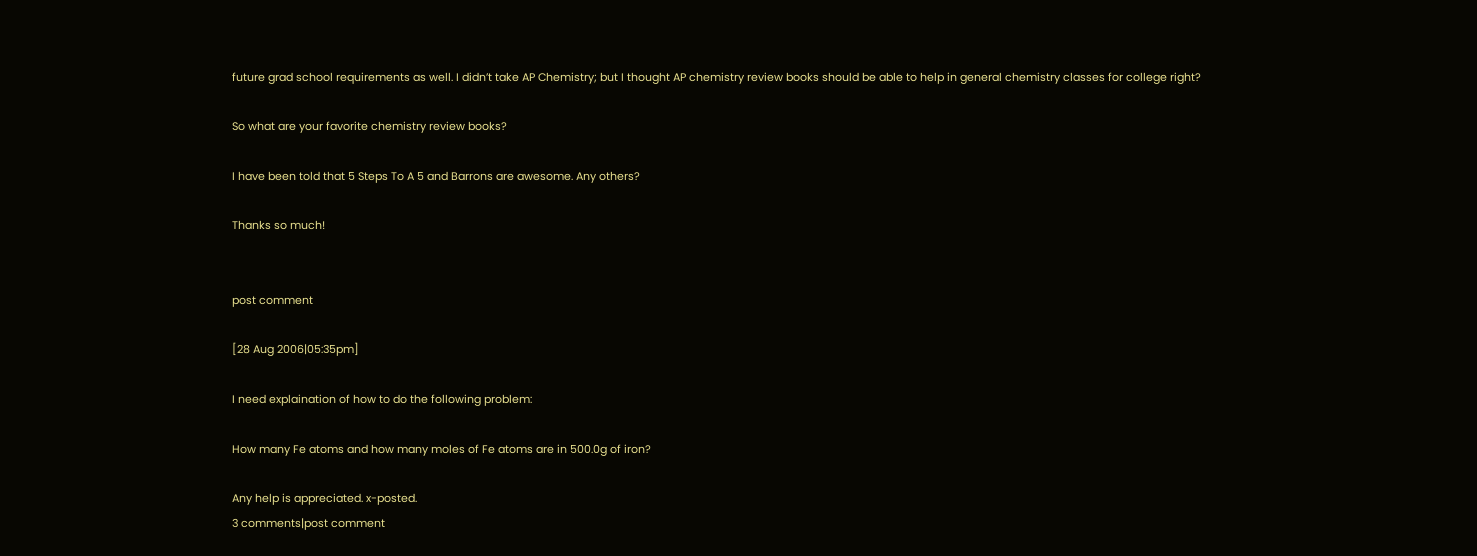future grad school requirements as well. I didn’t take AP Chemistry; but I thought AP chemistry review books should be able to help in general chemistry classes for college right?

So what are your favorite chemistry review books?

I have been told that 5 Steps To A 5 and Barrons are awesome. Any others?

Thanks so much!


post comment

[28 Aug 2006|05:35pm]

I need explaination of how to do the following problem:

How many Fe atoms and how many moles of Fe atoms are in 500.0g of iron?

Any help is appreciated. x-posted.
3 comments|post comment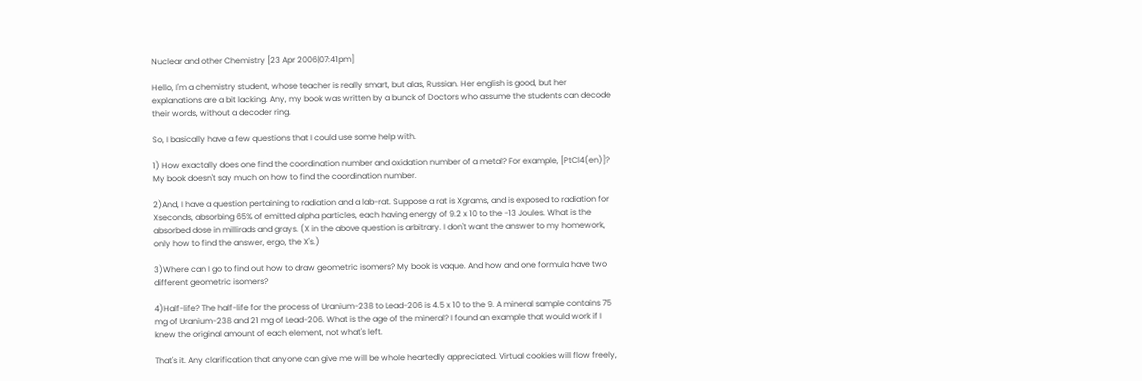Nuclear and other Chemistry [23 Apr 2006|07:41pm]

Hello, I'm a chemistry student, whose teacher is really smart, but alas, Russian. Her english is good, but her explanations are a bit lacking. Any, my book was written by a bunck of Doctors who assume the students can decode their words, without a decoder ring.

So, I basically have a few questions that I could use some help with.

1) How exactally does one find the coordination number and oxidation number of a metal? For example, [PtCl4(en)]? My book doesn't say much on how to find the coordination number.

2)And, I have a question pertaining to radiation and a lab-rat. Suppose a rat is Xgrams, and is exposed to radiation for Xseconds, absorbing 65% of emitted alpha particles, each having energy of 9.2 x 10 to the -13 Joules. What is the absorbed dose in millirads and grays. (X in the above question is arbitrary. I don't want the answer to my homework, only how to find the answer, ergo, the X's.)

3)Where can I go to find out how to draw geometric isomers? My book is vaque. And how and one formula have two different geometric isomers?

4)Half-life? The half-life for the process of Uranium-238 to Lead-206 is 4.5 x 10 to the 9. A mineral sample contains 75 mg of Uranium-238 and 21 mg of Lead-206. What is the age of the mineral? I found an example that would work if I knew the original amount of each element, not what's left.

That's it. Any clarification that anyone can give me will be whole heartedly appreciated. Virtual cookies will flow freely,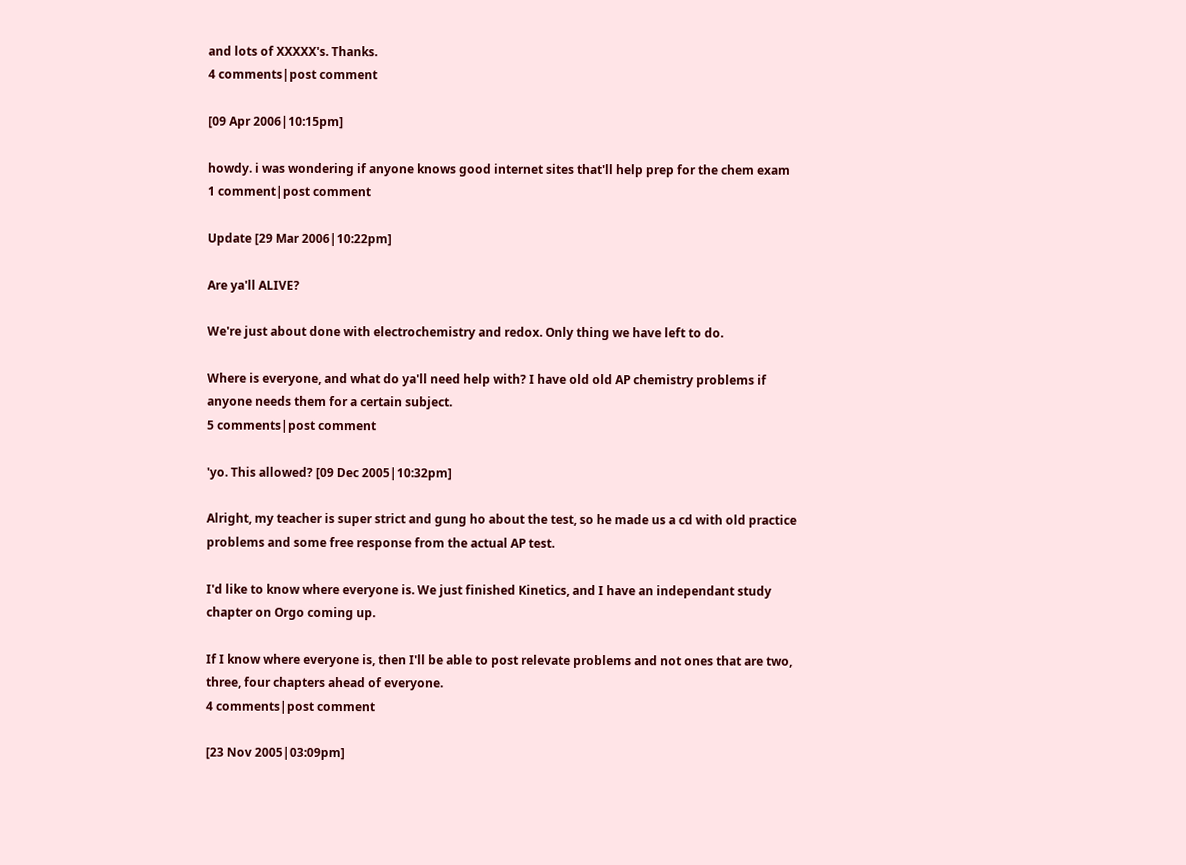and lots of XXXXX's. Thanks.
4 comments|post comment

[09 Apr 2006|10:15pm]

howdy. i was wondering if anyone knows good internet sites that'll help prep for the chem exam
1 comment|post comment

Update [29 Mar 2006|10:22pm]

Are ya'll ALIVE?

We're just about done with electrochemistry and redox. Only thing we have left to do.

Where is everyone, and what do ya'll need help with? I have old old AP chemistry problems if anyone needs them for a certain subject.
5 comments|post comment

'yo. This allowed? [09 Dec 2005|10:32pm]

Alright, my teacher is super strict and gung ho about the test, so he made us a cd with old practice problems and some free response from the actual AP test.

I'd like to know where everyone is. We just finished Kinetics, and I have an independant study chapter on Orgo coming up.

If I know where everyone is, then I'll be able to post relevate problems and not ones that are two, three, four chapters ahead of everyone.
4 comments|post comment

[23 Nov 2005|03:09pm]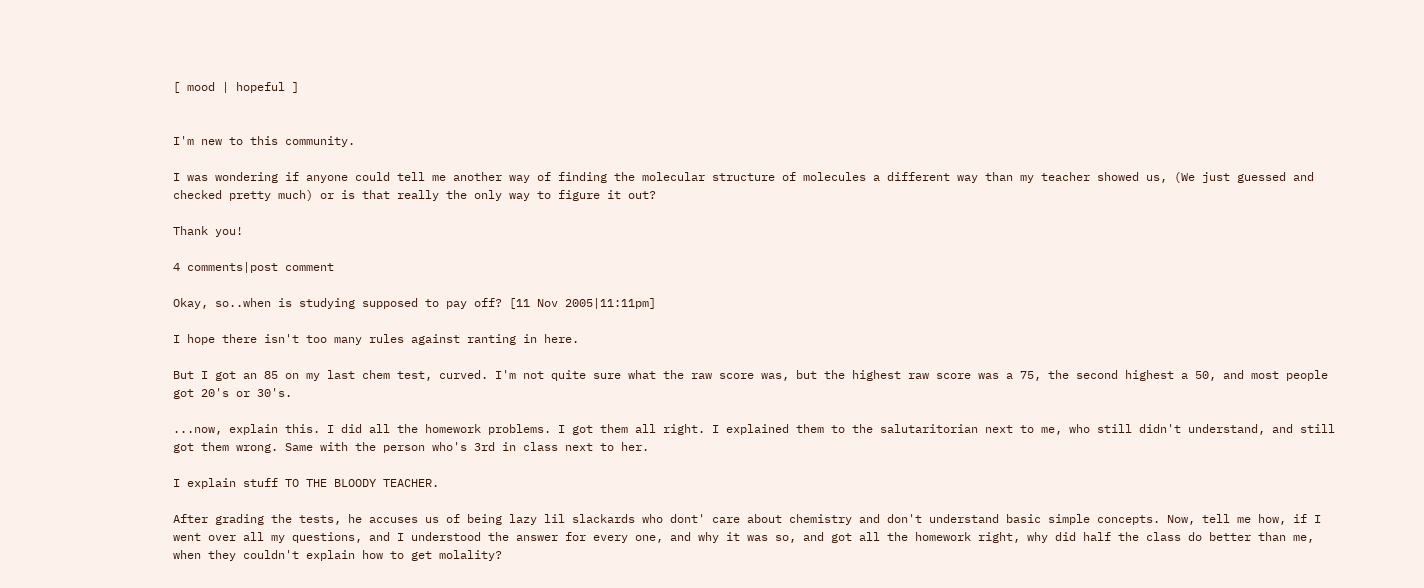[ mood | hopeful ]


I'm new to this community.

I was wondering if anyone could tell me another way of finding the molecular structure of molecules a different way than my teacher showed us, (We just guessed and checked pretty much) or is that really the only way to figure it out?

Thank you!

4 comments|post comment

Okay, so..when is studying supposed to pay off? [11 Nov 2005|11:11pm]

I hope there isn't too many rules against ranting in here.

But I got an 85 on my last chem test, curved. I'm not quite sure what the raw score was, but the highest raw score was a 75, the second highest a 50, and most people got 20's or 30's.

...now, explain this. I did all the homework problems. I got them all right. I explained them to the salutaritorian next to me, who still didn't understand, and still got them wrong. Same with the person who's 3rd in class next to her.

I explain stuff TO THE BLOODY TEACHER.

After grading the tests, he accuses us of being lazy lil slackards who dont' care about chemistry and don't understand basic simple concepts. Now, tell me how, if I went over all my questions, and I understood the answer for every one, and why it was so, and got all the homework right, why did half the class do better than me, when they couldn't explain how to get molality?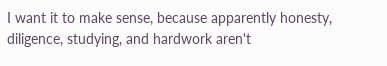I want it to make sense, because apparently honesty, diligence, studying, and hardwork aren't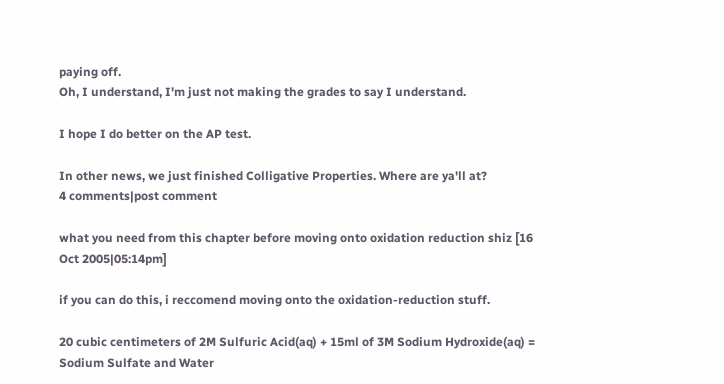paying off.
Oh, I understand, I'm just not making the grades to say I understand.

I hope I do better on the AP test.

In other news, we just finished Colligative Properties. Where are ya'll at?
4 comments|post comment

what you need from this chapter before moving onto oxidation reduction shiz [16 Oct 2005|05:14pm]

if you can do this, i reccomend moving onto the oxidation-reduction stuff.

20 cubic centimeters of 2M Sulfuric Acid(aq) + 15ml of 3M Sodium Hydroxide(aq) = Sodium Sulfate and Water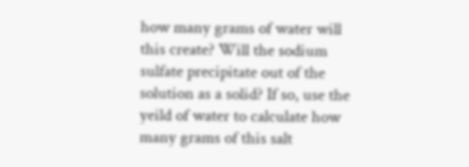how many grams of water will this create? Will the sodium sulfate precipitate out of the solution as a solid? If so, use the yeild of water to calculate how many grams of this salt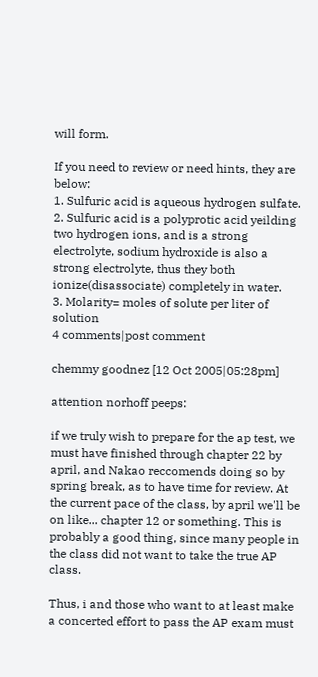will form.

If you need to review or need hints, they are below:
1. Sulfuric acid is aqueous hydrogen sulfate.
2. Sulfuric acid is a polyprotic acid yeilding two hydrogen ions, and is a strong electrolyte, sodium hydroxide is also a strong electrolyte, thus they both ionize(disassociate) completely in water.
3. Molarity= moles of solute per liter of solution
4 comments|post comment

chemmy goodnez [12 Oct 2005|05:28pm]

attention norhoff peeps:

if we truly wish to prepare for the ap test, we must have finished through chapter 22 by april, and Nakao reccomends doing so by spring break, as to have time for review. At the current pace of the class, by april we'll be on like... chapter 12 or something. This is probably a good thing, since many people in the class did not want to take the true AP class.

Thus, i and those who want to at least make a concerted effort to pass the AP exam must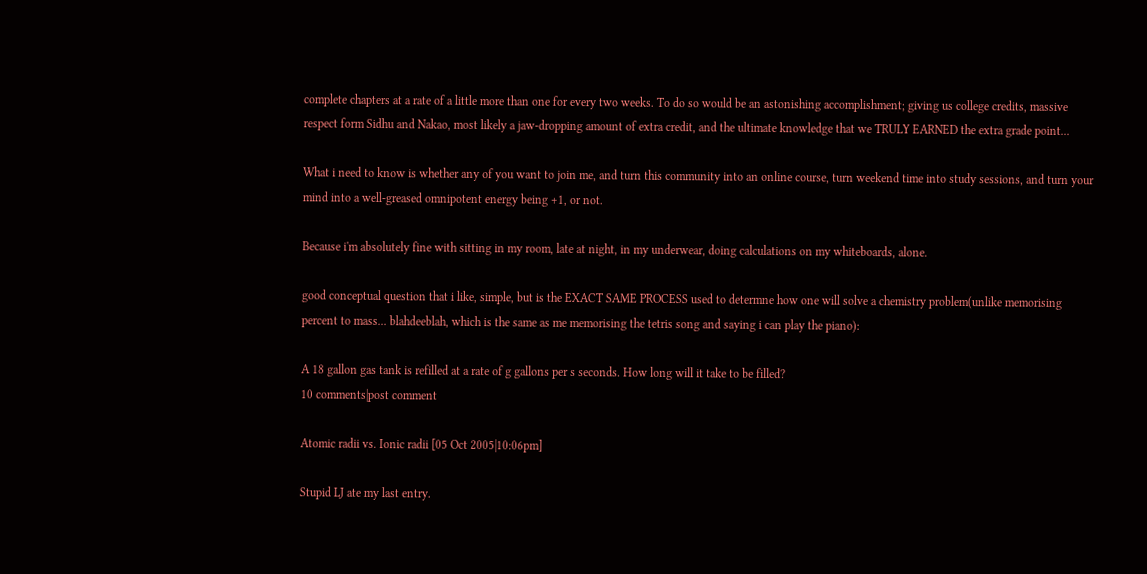complete chapters at a rate of a little more than one for every two weeks. To do so would be an astonishing accomplishment; giving us college credits, massive respect form Sidhu and Nakao, most likely a jaw-dropping amount of extra credit, and the ultimate knowledge that we TRULY EARNED the extra grade point...

What i need to know is whether any of you want to join me, and turn this community into an online course, turn weekend time into study sessions, and turn your mind into a well-greased omnipotent energy being +1, or not.

Because i'm absolutely fine with sitting in my room, late at night, in my underwear, doing calculations on my whiteboards, alone.

good conceptual question that i like, simple, but is the EXACT SAME PROCESS used to determne how one will solve a chemistry problem(unlike memorising percent to mass... blahdeeblah, which is the same as me memorising the tetris song and saying i can play the piano):

A 18 gallon gas tank is refilled at a rate of g gallons per s seconds. How long will it take to be filled?
10 comments|post comment

Atomic radii vs. Ionic radii [05 Oct 2005|10:06pm]

Stupid LJ ate my last entry.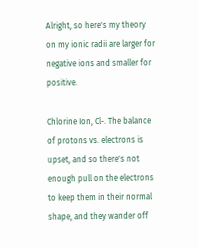Alright, so here's my theory on my ionic radii are larger for negative ions and smaller for positive.

Chlorine Ion, Cl-. The balance of protons vs. electrons is upset, and so there's not enough pull on the electrons to keep them in their normal shape, and they wander off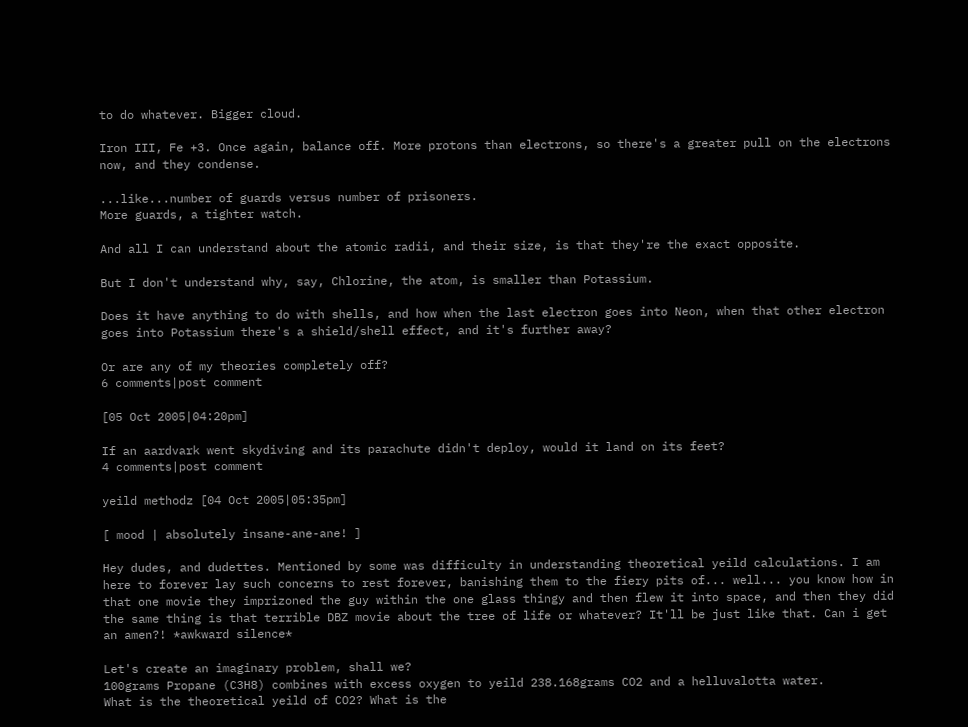to do whatever. Bigger cloud.

Iron III, Fe +3. Once again, balance off. More protons than electrons, so there's a greater pull on the electrons now, and they condense.

...like...number of guards versus number of prisoners.
More guards, a tighter watch.

And all I can understand about the atomic radii, and their size, is that they're the exact opposite.

But I don't understand why, say, Chlorine, the atom, is smaller than Potassium.

Does it have anything to do with shells, and how when the last electron goes into Neon, when that other electron goes into Potassium there's a shield/shell effect, and it's further away?

Or are any of my theories completely off?
6 comments|post comment

[05 Oct 2005|04:20pm]

If an aardvark went skydiving and its parachute didn't deploy, would it land on its feet?
4 comments|post comment

yeild methodz [04 Oct 2005|05:35pm]

[ mood | absolutely insane-ane-ane! ]

Hey dudes, and dudettes. Mentioned by some was difficulty in understanding theoretical yeild calculations. I am here to forever lay such concerns to rest forever, banishing them to the fiery pits of... well... you know how in that one movie they imprizoned the guy within the one glass thingy and then flew it into space, and then they did the same thing is that terrible DBZ movie about the tree of life or whatever? It'll be just like that. Can i get an amen?! *awkward silence*

Let's create an imaginary problem, shall we?
100grams Propane (C3H8) combines with excess oxygen to yeild 238.168grams CO2 and a helluvalotta water.
What is the theoretical yeild of CO2? What is the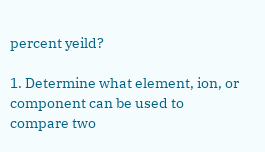percent yeild?

1. Determine what element, ion, or component can be used to compare two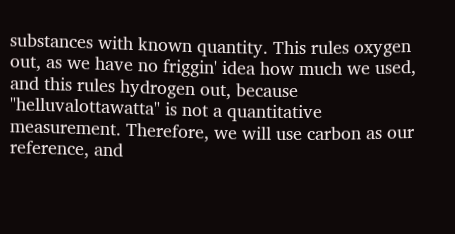substances with known quantity. This rules oxygen out, as we have no friggin' idea how much we used, and this rules hydrogen out, because "helluvalottawatta" is not a quantitative measurement. Therefore, we will use carbon as our reference, and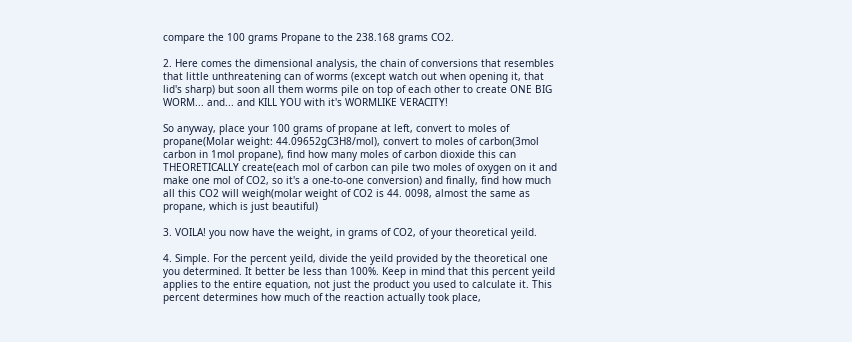compare the 100 grams Propane to the 238.168 grams CO2.

2. Here comes the dimensional analysis, the chain of conversions that resembles that little unthreatening can of worms (except watch out when opening it, that lid's sharp) but soon all them worms pile on top of each other to create ONE BIG WORM... and... and KILL YOU with it's WORMLIKE VERACITY!

So anyway, place your 100 grams of propane at left, convert to moles of propane(Molar weight: 44.09652gC3H8/mol), convert to moles of carbon(3mol carbon in 1mol propane), find how many moles of carbon dioxide this can THEORETICALLY create(each mol of carbon can pile two moles of oxygen on it and make one mol of CO2, so it's a one-to-one conversion) and finally, find how much all this CO2 will weigh(molar weight of CO2 is 44. 0098, almost the same as propane, which is just beautiful)

3. VOILA! you now have the weight, in grams of CO2, of your theoretical yeild.

4. Simple. For the percent yeild, divide the yeild provided by the theoretical one you determined. It better be less than 100%. Keep in mind that this percent yeild applies to the entire equation, not just the product you used to calculate it. This percent determines how much of the reaction actually took place,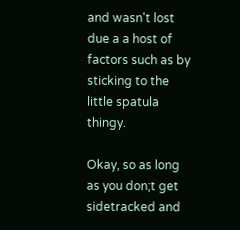and wasn't lost due a a host of factors such as by sticking to the little spatula thingy.

Okay, so as long as you don;t get sidetracked and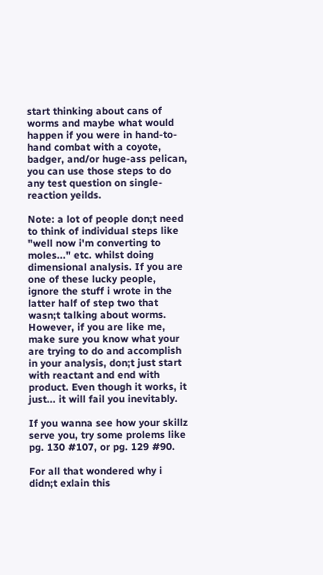start thinking about cans of worms and maybe what would happen if you were in hand-to-hand combat with a coyote, badger, and/or huge-ass pelican, you can use those steps to do any test question on single-reaction yeilds.

Note: a lot of people don;t need to think of individual steps like "well now i'm converting to moles..." etc. whilst doing dimensional analysis. If you are one of these lucky people, ignore the stuff i wrote in the latter half of step two that wasn;t talking about worms. However, if you are like me, make sure you know what your are trying to do and accomplish in your analysis, don;t just start with reactant and end with product. Even though it works, it just... it will fail you inevitably.

If you wanna see how your skillz serve you, try some prolems like pg. 130 #107, or pg. 129 #90.

For all that wondered why i didn;t exlain this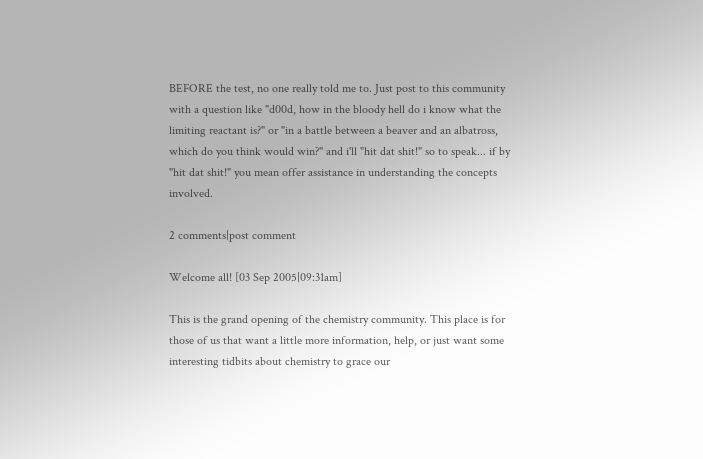BEFORE the test, no one really told me to. Just post to this community with a question like "d00d, how in the bloody hell do i know what the limiting reactant is?" or "in a battle between a beaver and an albatross, which do you think would win?" and i'll "hit dat shit!" so to speak... if by "hit dat shit!" you mean offer assistance in understanding the concepts involved.

2 comments|post comment

Welcome all! [03 Sep 2005|09:31am]

This is the grand opening of the chemistry community. This place is for those of us that want a little more information, help, or just want some interesting tidbits about chemistry to grace our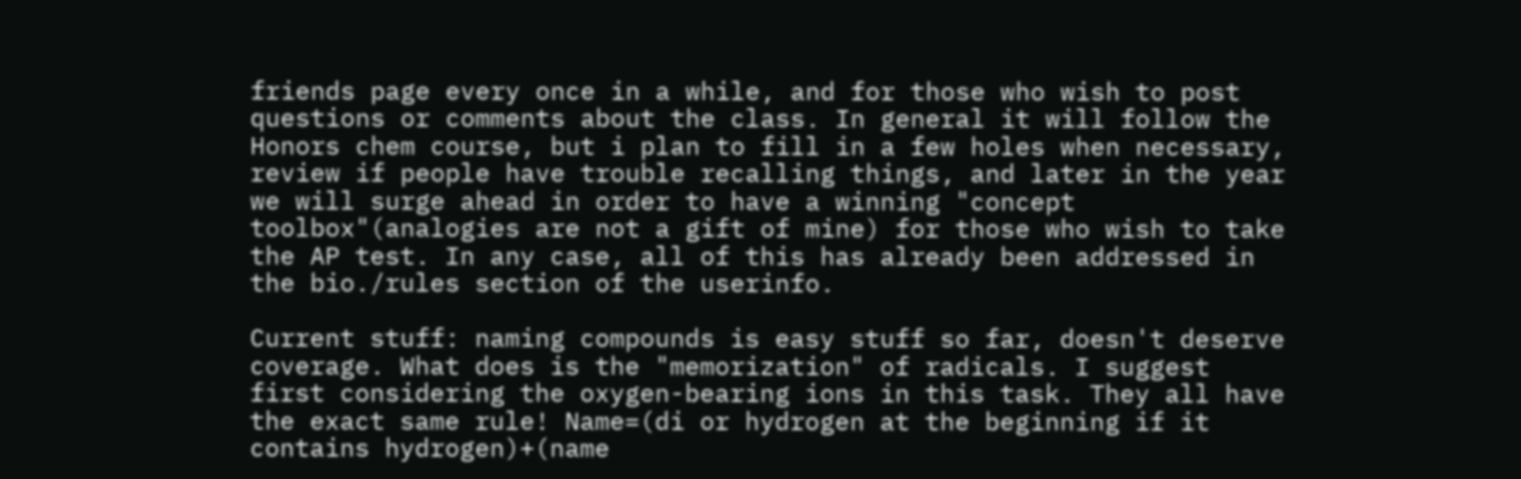friends page every once in a while, and for those who wish to post questions or comments about the class. In general it will follow the Honors chem course, but i plan to fill in a few holes when necessary, review if people have trouble recalling things, and later in the year we will surge ahead in order to have a winning "concept toolbox"(analogies are not a gift of mine) for those who wish to take the AP test. In any case, all of this has already been addressed in the bio./rules section of the userinfo.

Current stuff: naming compounds is easy stuff so far, doesn't deserve coverage. What does is the "memorization" of radicals. I suggest first considering the oxygen-bearing ions in this task. They all have the exact same rule! Name=(di or hydrogen at the beginning if it contains hydrogen)+(name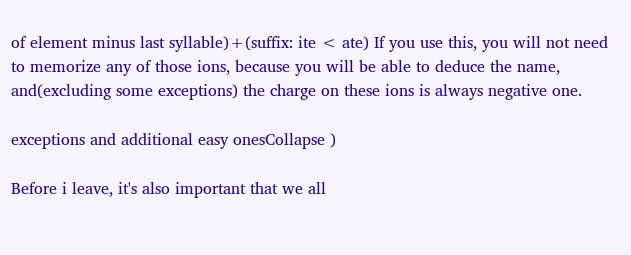of element minus last syllable)+(suffix: ite < ate) If you use this, you will not need to memorize any of those ions, because you will be able to deduce the name, and(excluding some exceptions) the charge on these ions is always negative one.

exceptions and additional easy onesCollapse )

Before i leave, it's also important that we all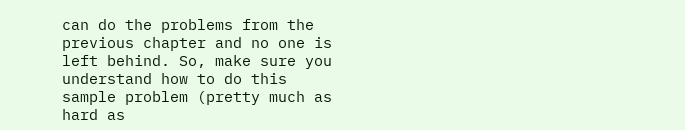can do the problems from the previous chapter and no one is left behind. So, make sure you understand how to do this sample problem (pretty much as hard as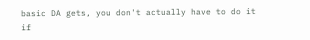basic DA gets, you don't actually have to do it if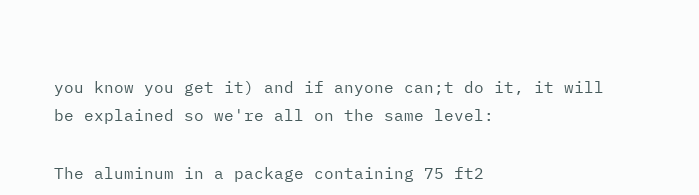you know you get it) and if anyone can;t do it, it will be explained so we're all on the same level:

The aluminum in a package containing 75 ft2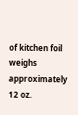of kitchen foil weighs approximately 12 oz.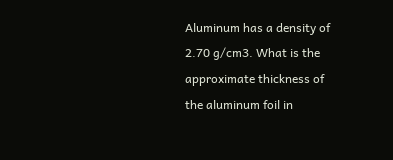Aluminum has a density of 2.70 g/cm3. What is the approximate thickness of the aluminum foil in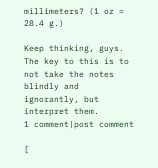millimeters? (1 oz = 28.4 g.)

Keep thinking, guys. The key to this is to not take the notes blindly and ignorantly, but interpret them.
1 comment|post comment

[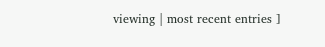viewing | most recent entries ]